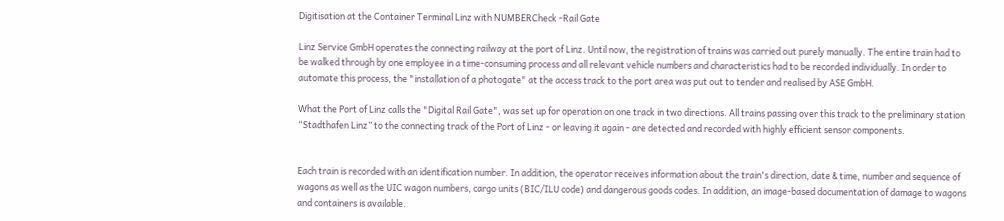Digitisation at the Container Terminal Linz with NUMBERCheck -Rail Gate

Linz Service GmbH operates the connecting railway at the port of Linz. Until now, the registration of trains was carried out purely manually. The entire train had to be walked through by one employee in a time-consuming process and all relevant vehicle numbers and characteristics had to be recorded individually. In order to automate this process, the "installation of a photogate" at the access track to the port area was put out to tender and realised by ASE GmbH.

What the Port of Linz calls the "Digital Rail Gate", was set up for operation on one track in two directions. All trains passing over this track to the preliminary station “Stadthafen Linz” to the connecting track of the Port of Linz - or leaving it again - are detected and recorded with highly efficient sensor components.


Each train is recorded with an identification number. In addition, the operator receives information about the train's direction, date & time, number and sequence of wagons as well as the UIC wagon numbers, cargo units (BIC/ILU code) and dangerous goods codes. In addition, an image-based documentation of damage to wagons and containers is available.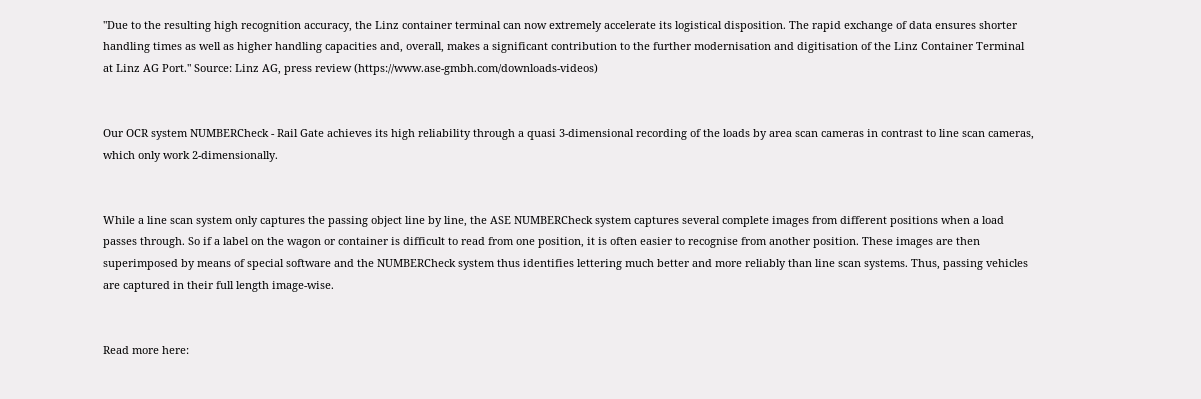"Due to the resulting high recognition accuracy, the Linz container terminal can now extremely accelerate its logistical disposition. The rapid exchange of data ensures shorter handling times as well as higher handling capacities and, overall, makes a significant contribution to the further modernisation and digitisation of the Linz Container Terminal at Linz AG Port." Source: Linz AG, press review (https://www.ase-gmbh.com/downloads-videos)


Our OCR system NUMBERCheck - Rail Gate achieves its high reliability through a quasi 3-dimensional recording of the loads by area scan cameras in contrast to line scan cameras, which only work 2-dimensionally.


While a line scan system only captures the passing object line by line, the ASE NUMBERCheck system captures several complete images from different positions when a load passes through. So if a label on the wagon or container is difficult to read from one position, it is often easier to recognise from another position. These images are then superimposed by means of special software and the NUMBERCheck system thus identifies lettering much better and more reliably than line scan systems. Thus, passing vehicles are captured in their full length image-wise.


Read more here: